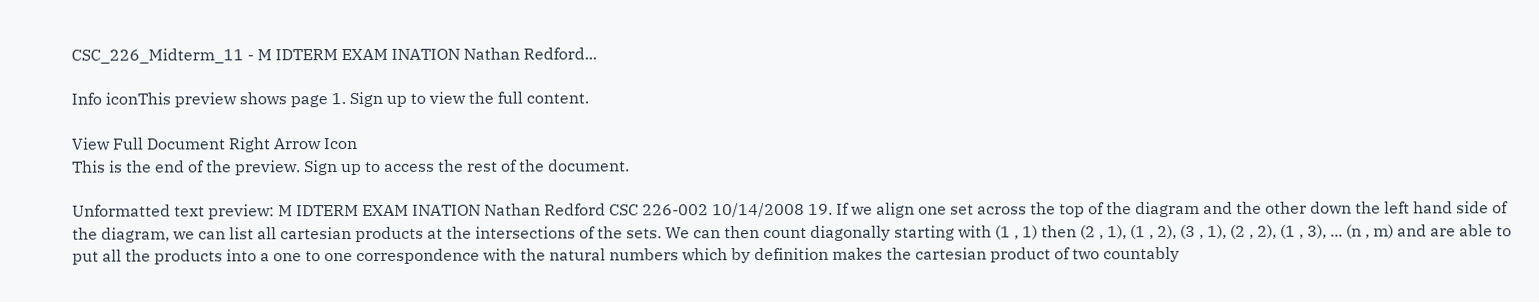CSC_226_Midterm_11 - M IDTERM EXAM INATION Nathan Redford...

Info iconThis preview shows page 1. Sign up to view the full content.

View Full Document Right Arrow Icon
This is the end of the preview. Sign up to access the rest of the document.

Unformatted text preview: M IDTERM EXAM INATION Nathan Redford CSC 226-002 10/14/2008 19. If we align one set across the top of the diagram and the other down the left hand side of the diagram, we can list all cartesian products at the intersections of the sets. We can then count diagonally starting with (1 , 1) then (2 , 1), (1 , 2), (3 , 1), (2 , 2), (1 , 3), ... (n , m) and are able to put all the products into a one to one correspondence with the natural numbers which by definition makes the cartesian product of two countably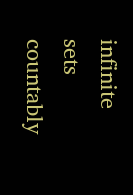infinite sets countably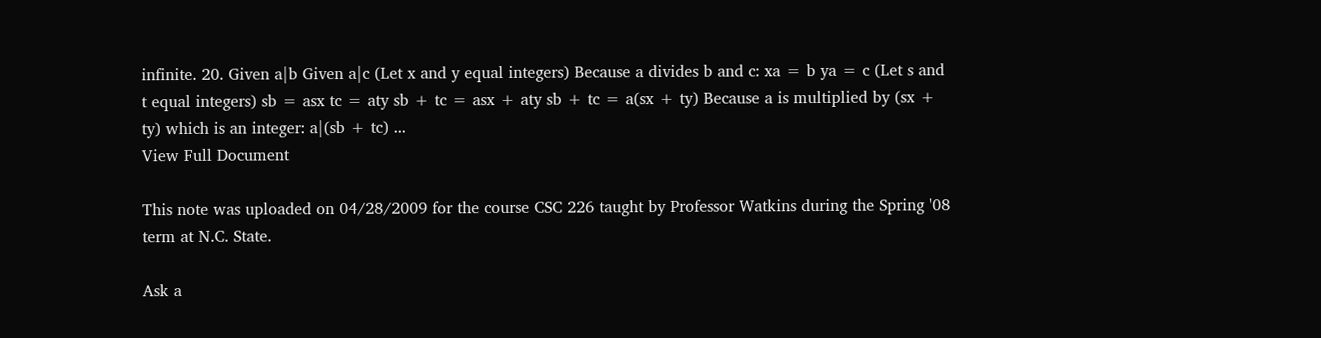infinite. 20. Given a|b Given a|c (Let x and y equal integers) Because a divides b and c: xa = b ya = c (Let s and t equal integers) sb = asx tc = aty sb + tc = asx + aty sb + tc = a(sx + ty) Because a is multiplied by (sx + ty) which is an integer: a|(sb + tc) ...
View Full Document

This note was uploaded on 04/28/2009 for the course CSC 226 taught by Professor Watkins during the Spring '08 term at N.C. State.

Ask a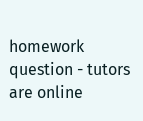homework question - tutors are online